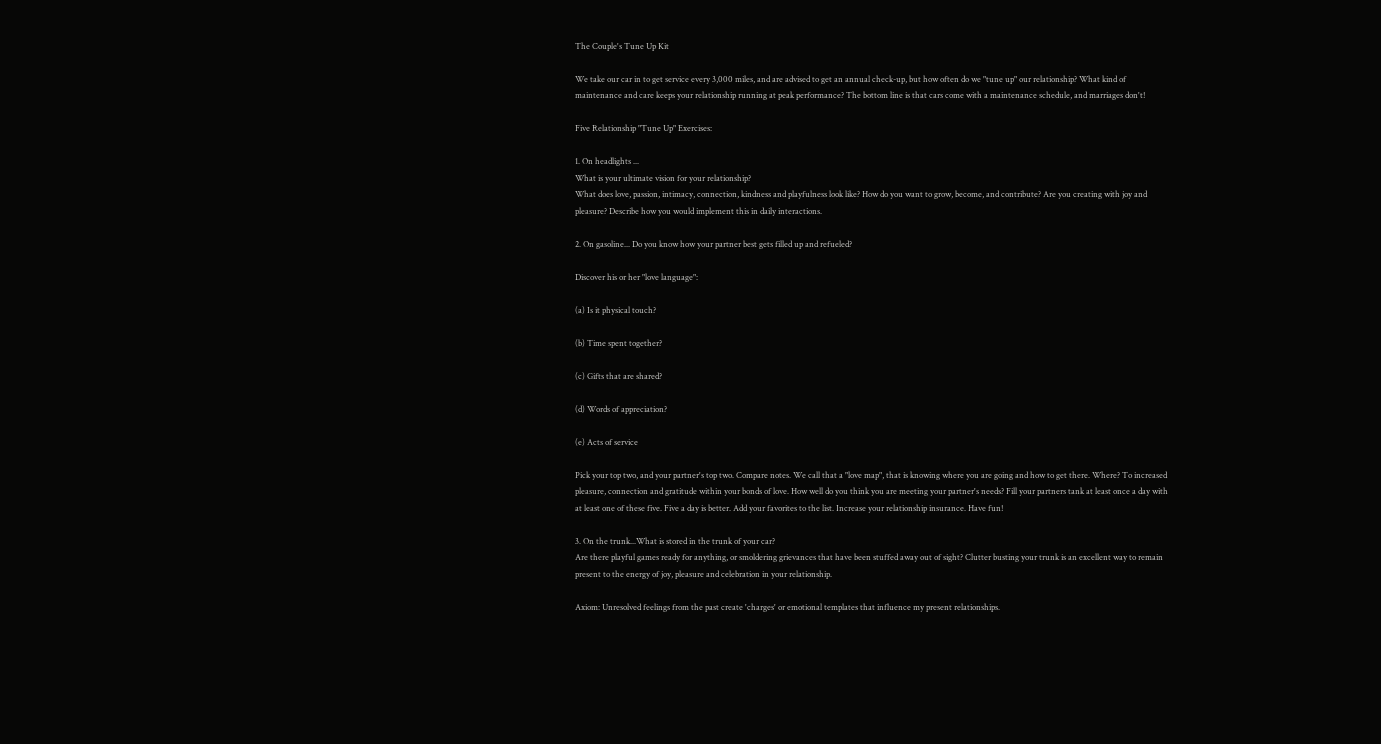The Couple's Tune Up Kit

We take our car in to get service every 3,000 miles, and are advised to get an annual check-up, but how often do we "tune up" our relationship? What kind of maintenance and care keeps your relationship running at peak performance? The bottom line is that cars come with a maintenance schedule, and marriages don't!

Five Relationship "Tune Up" Exercises:

1. On headlights ...
What is your ultimate vision for your relationship?
What does love, passion, intimacy, connection, kindness and playfulness look like? How do you want to grow, become, and contribute? Are you creating with joy and pleasure? Describe how you would implement this in daily interactions.

2. On gasoline... Do you know how your partner best gets filled up and refueled?

Discover his or her "love language":

(a) Is it physical touch?

(b) Time spent together?

(c) Gifts that are shared?

(d) Words of appreciation?

(e) Acts of service

Pick your top two, and your partner's top two. Compare notes. We call that a "love map", that is knowing where you are going and how to get there. Where? To increased pleasure, connection and gratitude within your bonds of love. How well do you think you are meeting your partner's needs? Fill your partners tank at least once a day with at least one of these five. Five a day is better. Add your favorites to the list. Increase your relationship insurance. Have fun!

3. On the trunk...What is stored in the trunk of your car?
Are there playful games ready for anything, or smoldering grievances that have been stuffed away out of sight? Clutter busting your trunk is an excellent way to remain present to the energy of joy, pleasure and celebration in your relationship.

Axiom: Unresolved feelings from the past create 'charges' or emotional templates that influence my present relationships.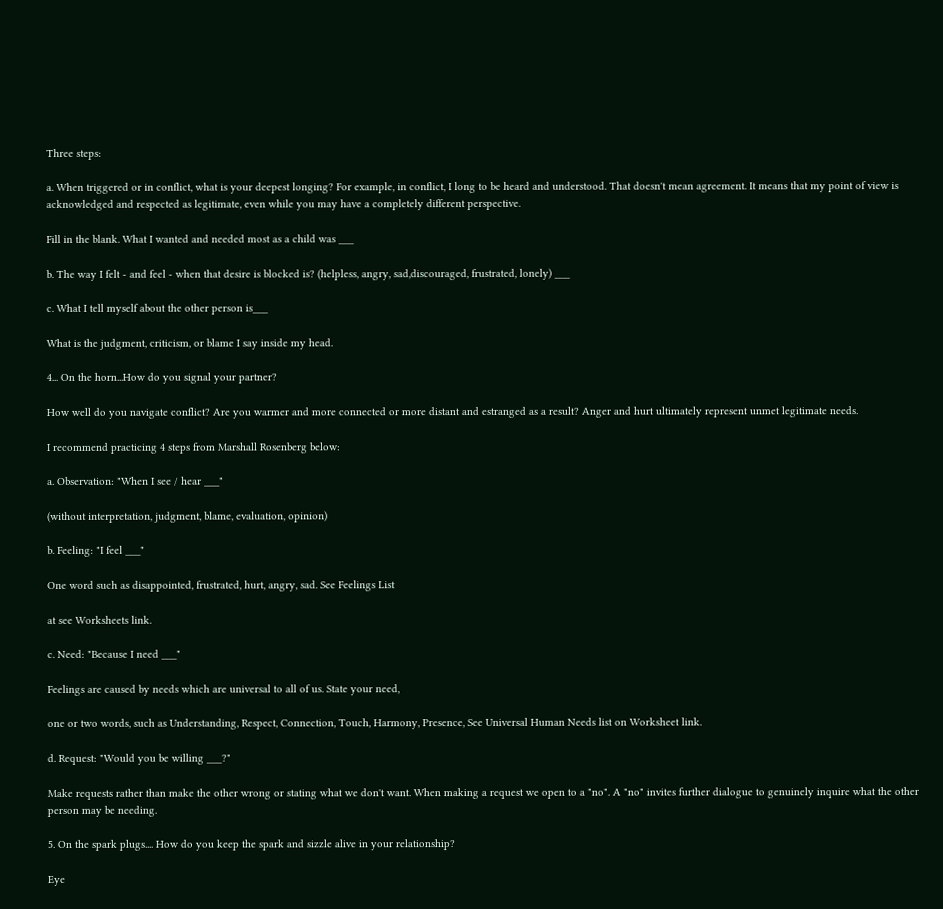Three steps:

a. When triggered or in conflict, what is your deepest longing? For example, in conflict, I long to be heard and understood. That doesn't mean agreement. It means that my point of view is acknowledged and respected as legitimate, even while you may have a completely different perspective.

Fill in the blank. What I wanted and needed most as a child was ___

b. The way I felt - and feel - when that desire is blocked is? (helpless, angry, sad,discouraged, frustrated, lonely) ___

c. What I tell myself about the other person is___

What is the judgment, criticism, or blame I say inside my head.

4... On the horn...How do you signal your partner?

How well do you navigate conflict? Are you warmer and more connected or more distant and estranged as a result? Anger and hurt ultimately represent unmet legitimate needs.

I recommend practicing 4 steps from Marshall Rosenberg below:

a. Observation: "When I see / hear ___"

(without interpretation, judgment, blame, evaluation, opinion)

b. Feeling: "I feel ___"

One word such as disappointed, frustrated, hurt, angry, sad. See Feelings List

at see Worksheets link.

c. Need: "Because I need ___"

Feelings are caused by needs which are universal to all of us. State your need,

one or two words, such as Understanding, Respect, Connection, Touch, Harmony, Presence, See Universal Human Needs list on Worksheet link.

d. Request: "Would you be willing ___?"

Make requests rather than make the other wrong or stating what we don't want. When making a request we open to a "no". A "no" invites further dialogue to genuinely inquire what the other person may be needing.

5. On the spark plugs.... How do you keep the spark and sizzle alive in your relationship?

Eye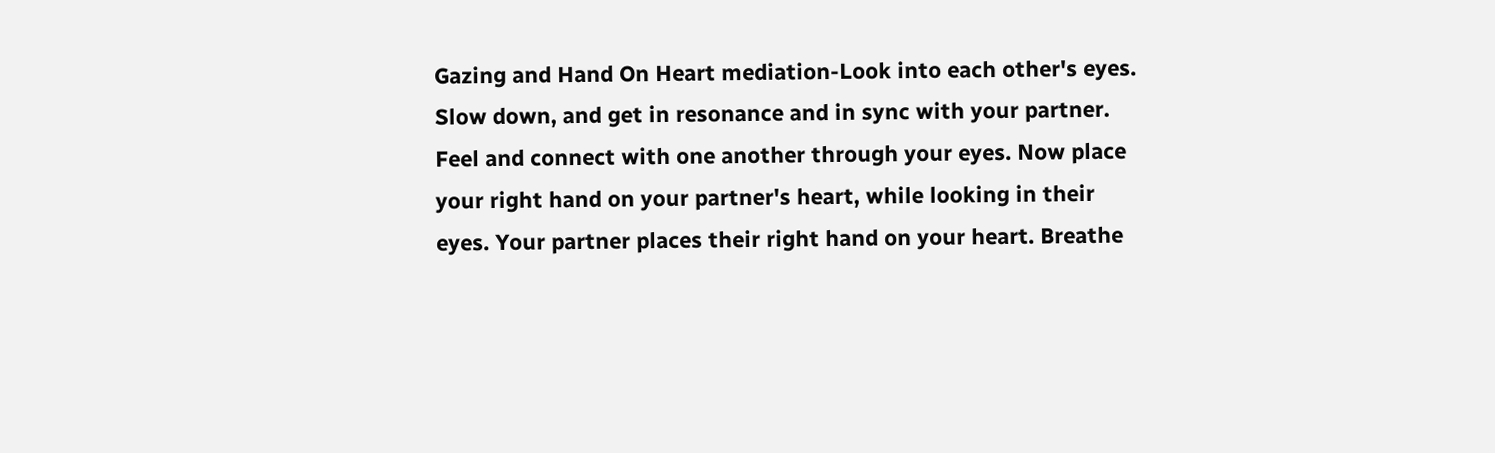Gazing and Hand On Heart mediation-Look into each other's eyes. Slow down, and get in resonance and in sync with your partner. Feel and connect with one another through your eyes. Now place your right hand on your partner's heart, while looking in their eyes. Your partner places their right hand on your heart. Breathe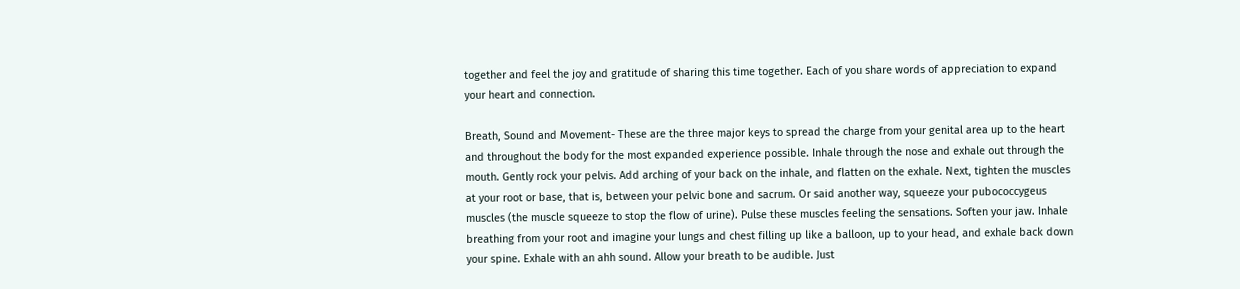together and feel the joy and gratitude of sharing this time together. Each of you share words of appreciation to expand your heart and connection.

Breath, Sound and Movement- These are the three major keys to spread the charge from your genital area up to the heart and throughout the body for the most expanded experience possible. Inhale through the nose and exhale out through the mouth. Gently rock your pelvis. Add arching of your back on the inhale, and flatten on the exhale. Next, tighten the muscles at your root or base, that is, between your pelvic bone and sacrum. Or said another way, squeeze your pubococcygeus muscles (the muscle squeeze to stop the flow of urine). Pulse these muscles feeling the sensations. Soften your jaw. Inhale breathing from your root and imagine your lungs and chest filling up like a balloon, up to your head, and exhale back down your spine. Exhale with an ahh sound. Allow your breath to be audible. Just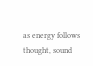as energy follows thought, sound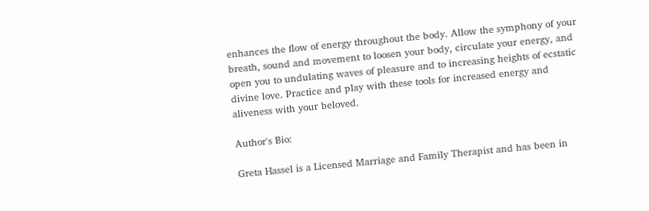enhances the flow of energy throughout the body. Allow the symphony of your breath, sound and movement to loosen your body, circulate your energy, and open you to undulating waves of pleasure and to increasing heights of ecstatic divine love. Practice and play with these tools for increased energy and aliveness with your beloved.

Author's Bio:

Greta Hassel is a Licensed Marriage and Family Therapist and has been in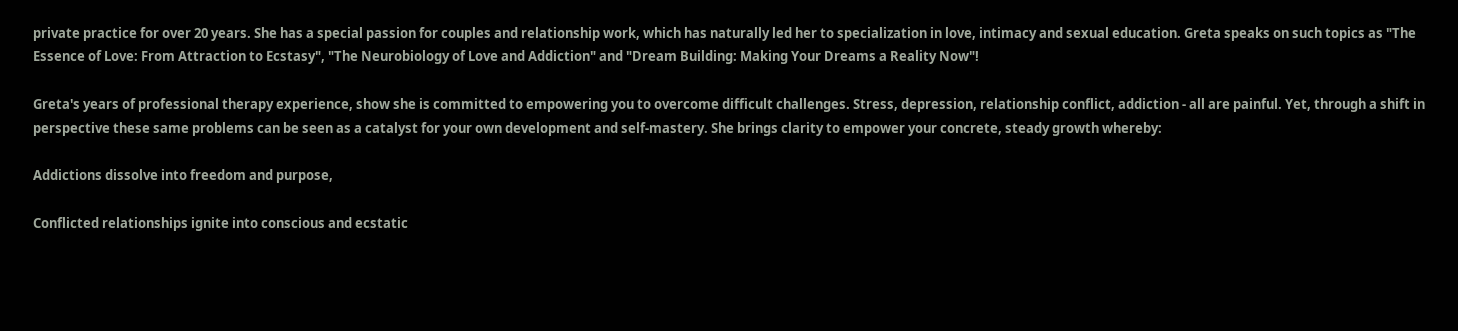private practice for over 20 years. She has a special passion for couples and relationship work, which has naturally led her to specialization in love, intimacy and sexual education. Greta speaks on such topics as "The Essence of Love: From Attraction to Ecstasy", "The Neurobiology of Love and Addiction" and "Dream Building: Making Your Dreams a Reality Now"!

Greta's years of professional therapy experience, show she is committed to empowering you to overcome difficult challenges. Stress, depression, relationship conflict, addiction - all are painful. Yet, through a shift in perspective these same problems can be seen as a catalyst for your own development and self-mastery. She brings clarity to empower your concrete, steady growth whereby:

Addictions dissolve into freedom and purpose,

Conflicted relationships ignite into conscious and ecstatic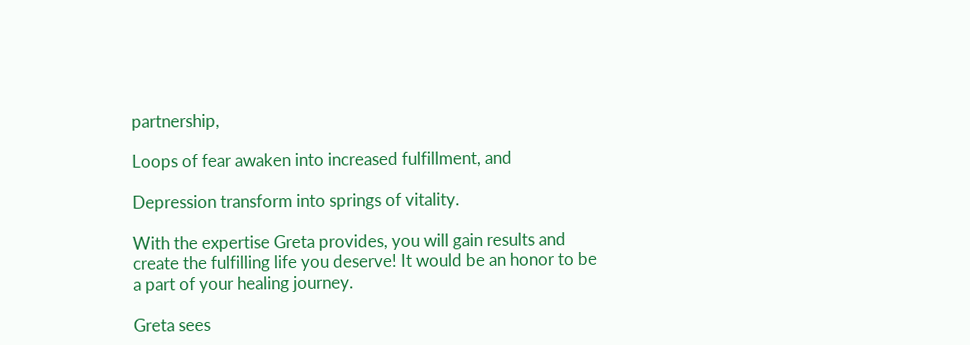partnership,

Loops of fear awaken into increased fulfillment, and

Depression transform into springs of vitality.

With the expertise Greta provides, you will gain results and create the fulfilling life you deserve! It would be an honor to be a part of your healing journey.

Greta sees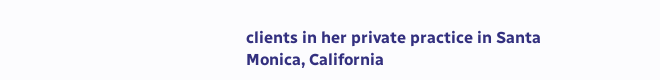clients in her private practice in Santa Monica, California